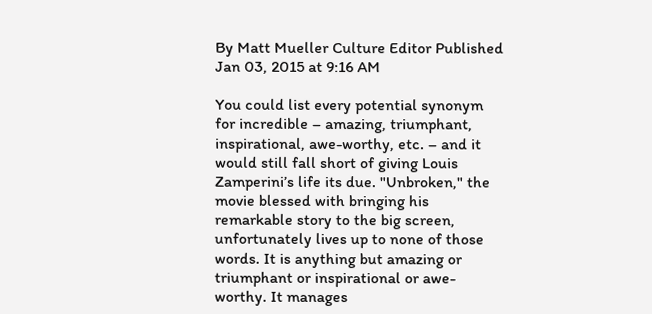By Matt Mueller Culture Editor Published Jan 03, 2015 at 9:16 AM

You could list every potential synonym for incredible – amazing, triumphant, inspirational, awe-worthy, etc. – and it would still fall short of giving Louis Zamperini’s life its due. "Unbroken," the movie blessed with bringing his remarkable story to the big screen, unfortunately lives up to none of those words. It is anything but amazing or triumphant or inspirational or awe-worthy. It manages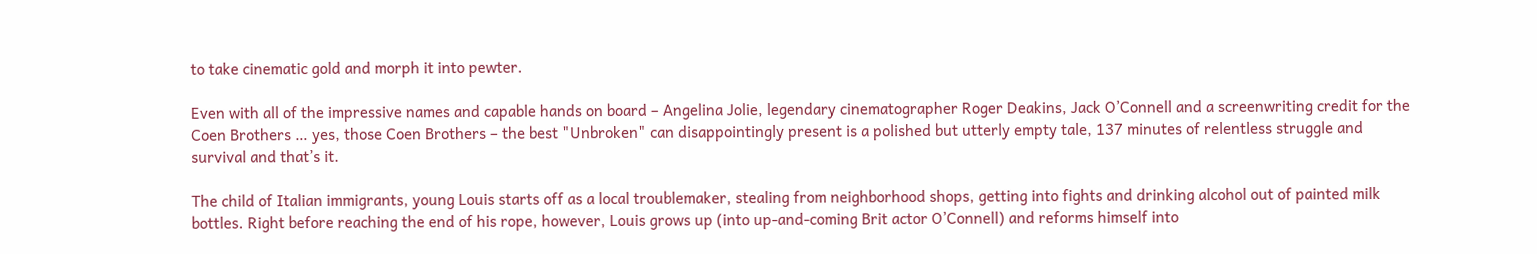to take cinematic gold and morph it into pewter.

Even with all of the impressive names and capable hands on board – Angelina Jolie, legendary cinematographer Roger Deakins, Jack O’Connell and a screenwriting credit for the Coen Brothers … yes, those Coen Brothers – the best "Unbroken" can disappointingly present is a polished but utterly empty tale, 137 minutes of relentless struggle and survival and that’s it.

The child of Italian immigrants, young Louis starts off as a local troublemaker, stealing from neighborhood shops, getting into fights and drinking alcohol out of painted milk bottles. Right before reaching the end of his rope, however, Louis grows up (into up-and-coming Brit actor O’Connell) and reforms himself into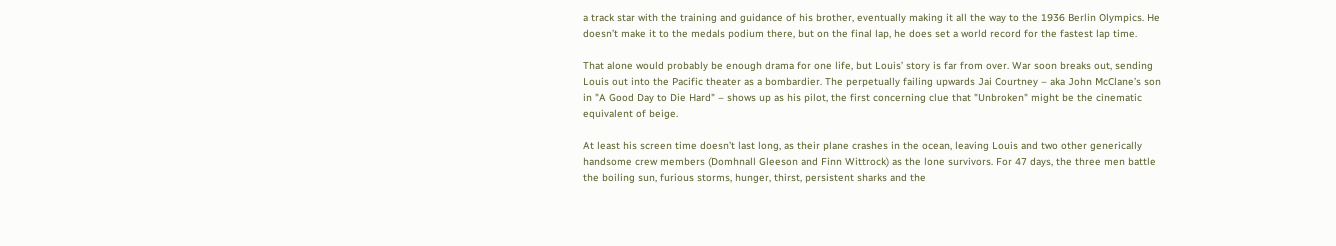a track star with the training and guidance of his brother, eventually making it all the way to the 1936 Berlin Olympics. He doesn’t make it to the medals podium there, but on the final lap, he does set a world record for the fastest lap time.

That alone would probably be enough drama for one life, but Louis’ story is far from over. War soon breaks out, sending Louis out into the Pacific theater as a bombardier. The perpetually failing upwards Jai Courtney – aka John McClane’s son in "A Good Day to Die Hard" – shows up as his pilot, the first concerning clue that "Unbroken" might be the cinematic equivalent of beige.

At least his screen time doesn’t last long, as their plane crashes in the ocean, leaving Louis and two other generically handsome crew members (Domhnall Gleeson and Finn Wittrock) as the lone survivors. For 47 days, the three men battle the boiling sun, furious storms, hunger, thirst, persistent sharks and the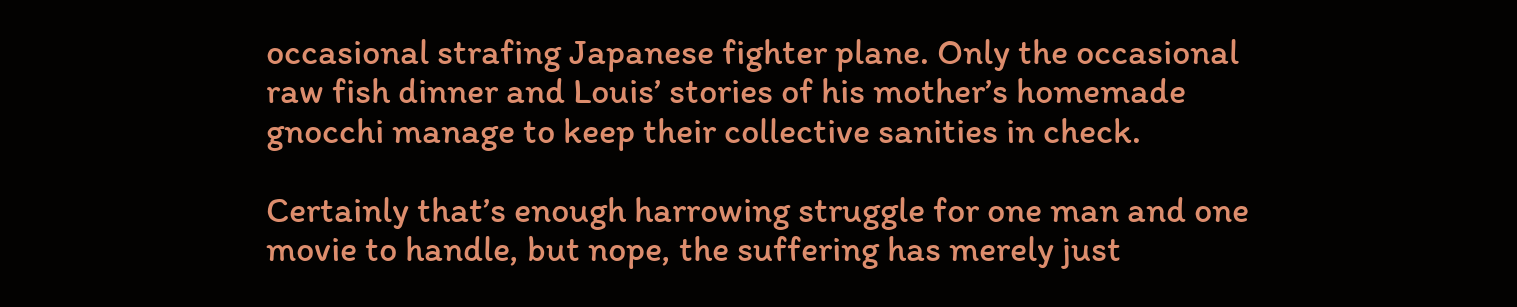occasional strafing Japanese fighter plane. Only the occasional raw fish dinner and Louis’ stories of his mother’s homemade gnocchi manage to keep their collective sanities in check.

Certainly that’s enough harrowing struggle for one man and one movie to handle, but nope, the suffering has merely just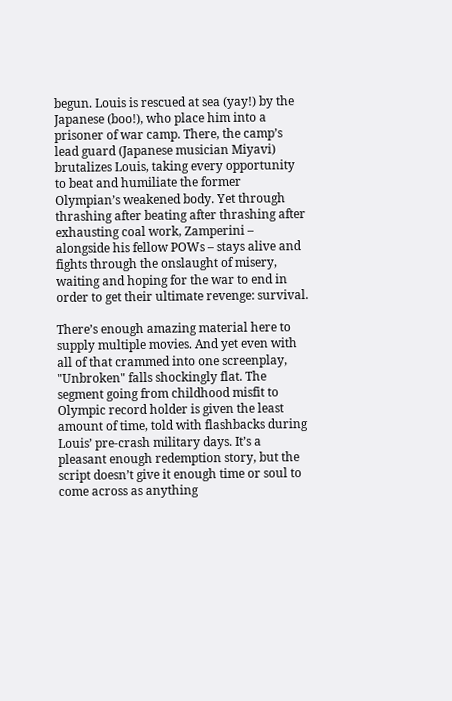begun. Louis is rescued at sea (yay!) by the Japanese (boo!), who place him into a prisoner of war camp. There, the camp’s lead guard (Japanese musician Miyavi) brutalizes Louis, taking every opportunity to beat and humiliate the former Olympian’s weakened body. Yet through thrashing after beating after thrashing after exhausting coal work, Zamperini – alongside his fellow POWs – stays alive and fights through the onslaught of misery, waiting and hoping for the war to end in order to get their ultimate revenge: survival.

There’s enough amazing material here to supply multiple movies. And yet even with all of that crammed into one screenplay, "Unbroken" falls shockingly flat. The segment going from childhood misfit to Olympic record holder is given the least amount of time, told with flashbacks during Louis’ pre-crash military days. It’s a pleasant enough redemption story, but the script doesn’t give it enough time or soul to come across as anything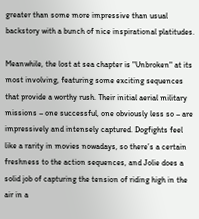greater than some more impressive than usual backstory with a bunch of nice inspirational platitudes.

Meanwhile, the lost at sea chapter is "Unbroken" at its most involving, featuring some exciting sequences that provide a worthy rush. Their initial aerial military missions – one successful, one obviously less so – are impressively and intensely captured. Dogfights feel like a rarity in movies nowadays, so there’s a certain freshness to the action sequences, and Jolie does a solid job of capturing the tension of riding high in the air in a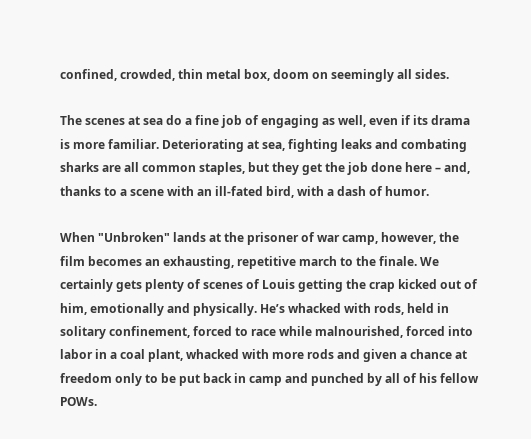confined, crowded, thin metal box, doom on seemingly all sides.

The scenes at sea do a fine job of engaging as well, even if its drama is more familiar. Deteriorating at sea, fighting leaks and combating sharks are all common staples, but they get the job done here – and, thanks to a scene with an ill-fated bird, with a dash of humor.

When "Unbroken" lands at the prisoner of war camp, however, the film becomes an exhausting, repetitive march to the finale. We certainly gets plenty of scenes of Louis getting the crap kicked out of him, emotionally and physically. He’s whacked with rods, held in solitary confinement, forced to race while malnourished, forced into labor in a coal plant, whacked with more rods and given a chance at freedom only to be put back in camp and punched by all of his fellow POWs.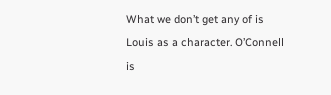What we don’t get any of is Louis as a character. O’Connell is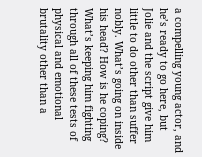a compelling young actor, and he’s ready to go here, but Jolie and the script give him little to do other than suffer nobly. What’s going on inside his head? How is he coping? What’s keeping him fighting through all of these tests of physical and emotional brutality other than a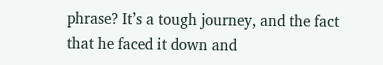phrase? It’s a tough journey, and the fact that he faced it down and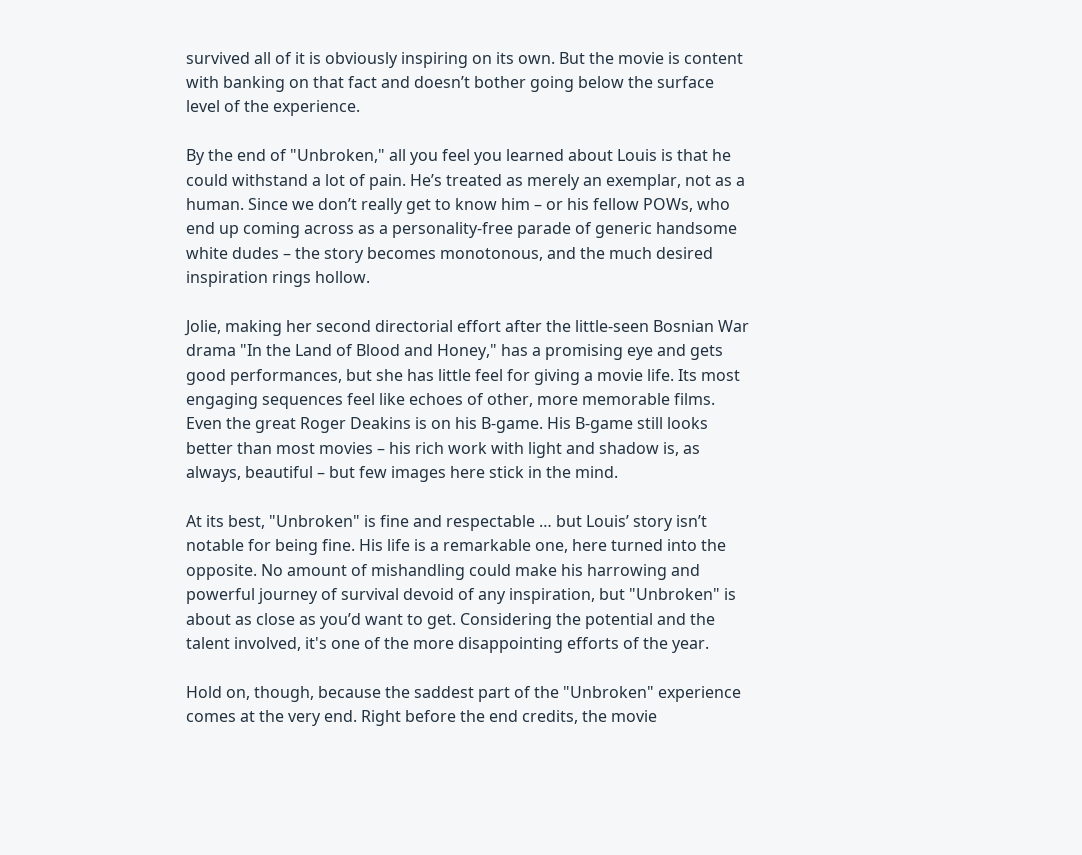survived all of it is obviously inspiring on its own. But the movie is content with banking on that fact and doesn’t bother going below the surface level of the experience.

By the end of "Unbroken," all you feel you learned about Louis is that he could withstand a lot of pain. He’s treated as merely an exemplar, not as a human. Since we don’t really get to know him – or his fellow POWs, who end up coming across as a personality-free parade of generic handsome white dudes – the story becomes monotonous, and the much desired inspiration rings hollow.

Jolie, making her second directorial effort after the little-seen Bosnian War drama "In the Land of Blood and Honey," has a promising eye and gets good performances, but she has little feel for giving a movie life. Its most engaging sequences feel like echoes of other, more memorable films. Even the great Roger Deakins is on his B-game. His B-game still looks better than most movies – his rich work with light and shadow is, as always, beautiful – but few images here stick in the mind.

At its best, "Unbroken" is fine and respectable … but Louis’ story isn’t notable for being fine. His life is a remarkable one, here turned into the opposite. No amount of mishandling could make his harrowing and powerful journey of survival devoid of any inspiration, but "Unbroken" is about as close as you’d want to get. Considering the potential and the talent involved, it's one of the more disappointing efforts of the year.

Hold on, though, because the saddest part of the "Unbroken" experience comes at the very end. Right before the end credits, the movie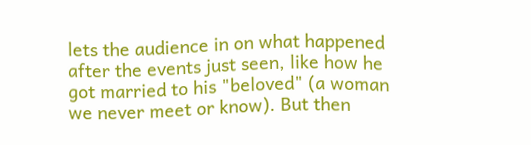lets the audience in on what happened after the events just seen, like how he got married to his "beloved" (a woman we never meet or know). But then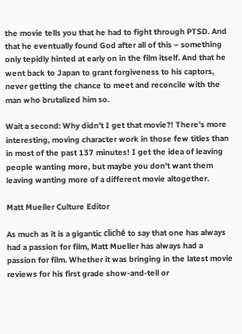the movie tells you that he had to fight through PTSD. And that he eventually found God after all of this – something only tepidly hinted at early on in the film itself. And that he went back to Japan to grant forgiveness to his captors, never getting the chance to meet and reconcile with the man who brutalized him so.

Wait a second: Why didn’t I get that movie?! There’s more interesting, moving character work in those few titles than in most of the past 137 minutes! I get the idea of leaving people wanting more, but maybe you don’t want them leaving wanting more of a different movie altogether.

Matt Mueller Culture Editor

As much as it is a gigantic cliché to say that one has always had a passion for film, Matt Mueller has always had a passion for film. Whether it was bringing in the latest movie reviews for his first grade show-and-tell or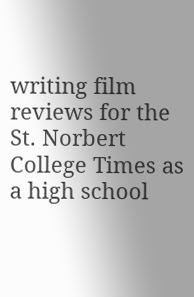writing film reviews for the St. Norbert College Times as a high school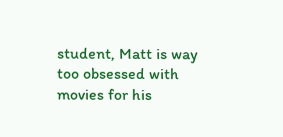student, Matt is way too obsessed with movies for his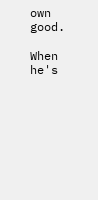own good.

When he's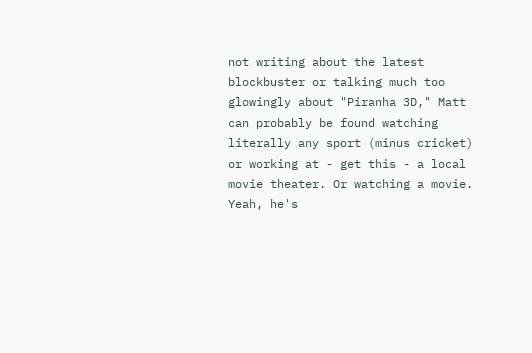not writing about the latest blockbuster or talking much too glowingly about "Piranha 3D," Matt can probably be found watching literally any sport (minus cricket) or working at - get this - a local movie theater. Or watching a movie. Yeah, he's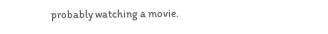probably watching a movie.